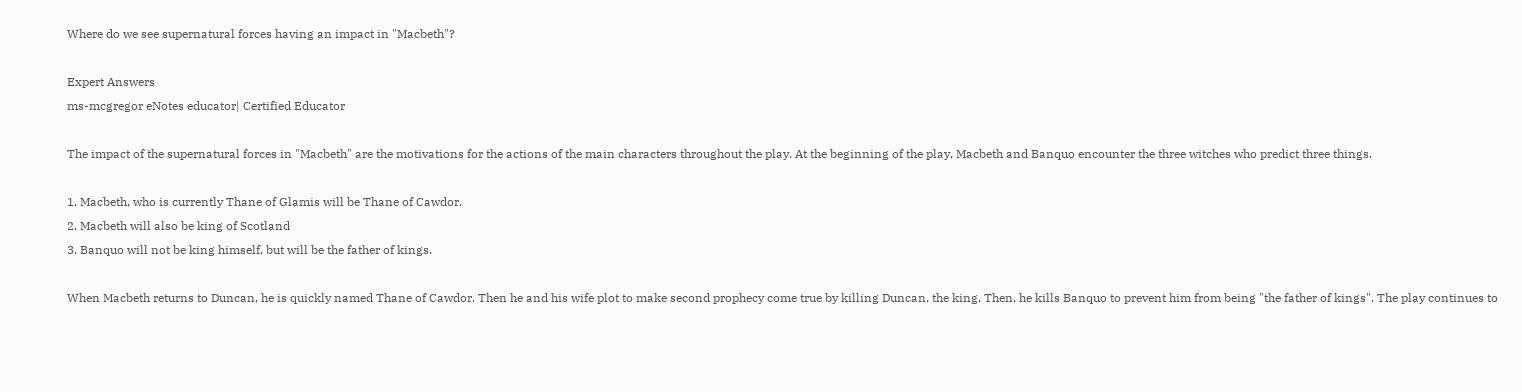Where do we see supernatural forces having an impact in "Macbeth"?

Expert Answers
ms-mcgregor eNotes educator| Certified Educator

The impact of the supernatural forces in "Macbeth" are the motivations for the actions of the main characters throughout the play. At the beginning of the play, Macbeth and Banquo encounter the three witches who predict three things.

1. Macbeth, who is currently Thane of Glamis will be Thane of Cawdor.
2. Macbeth will also be king of Scotland
3. Banquo will not be king himself, but will be the father of kings.

When Macbeth returns to Duncan, he is quickly named Thane of Cawdor. Then he and his wife plot to make second prophecy come true by killing Duncan, the king. Then, he kills Banquo to prevent him from being "the father of kings". The play continues to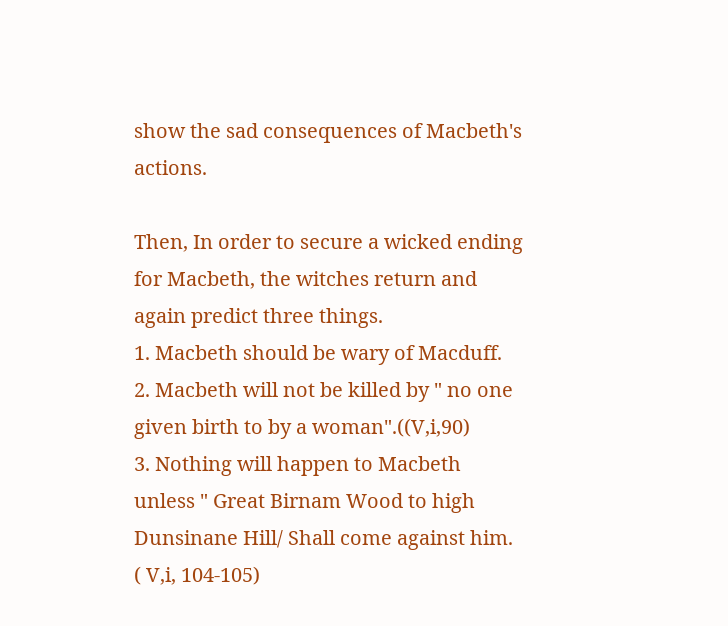show the sad consequences of Macbeth's actions.

Then, In order to secure a wicked ending for Macbeth, the witches return and again predict three things.
1. Macbeth should be wary of Macduff.
2. Macbeth will not be killed by " no one given birth to by a woman".((V,i,90)
3. Nothing will happen to Macbeth unless " Great Birnam Wood to high Dunsinane Hill/ Shall come against him. ( V,i, 104-105)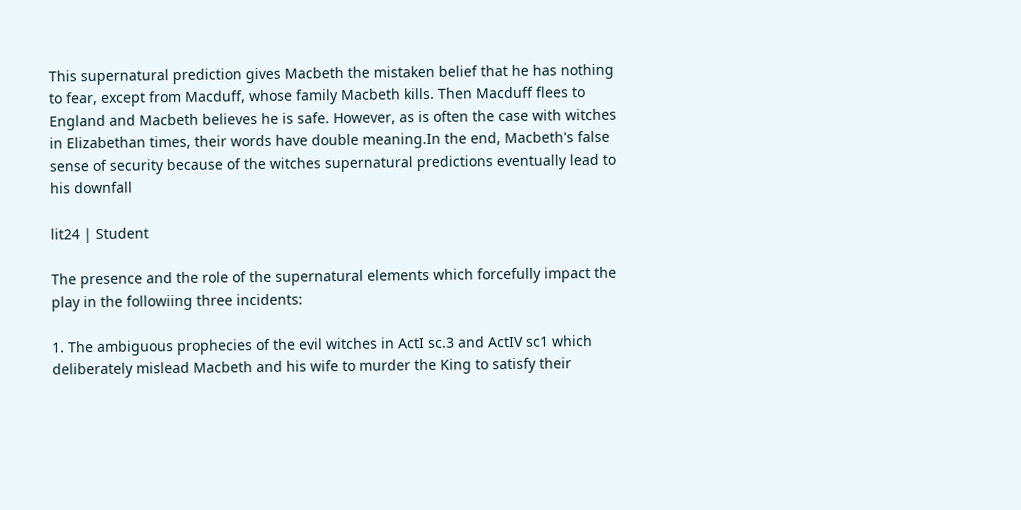This supernatural prediction gives Macbeth the mistaken belief that he has nothing to fear, except from Macduff, whose family Macbeth kills. Then Macduff flees to England and Macbeth believes he is safe. However, as is often the case with witches in Elizabethan times, their words have double meaning.In the end, Macbeth's false sense of security because of the witches supernatural predictions eventually lead to his downfall

lit24 | Student

The presence and the role of the supernatural elements which forcefully impact the play in the followiing three incidents:

1. The ambiguous prophecies of the evil witches in ActI sc.3 and ActIV sc1 which deliberately mislead Macbeth and his wife to murder the King to satisfy their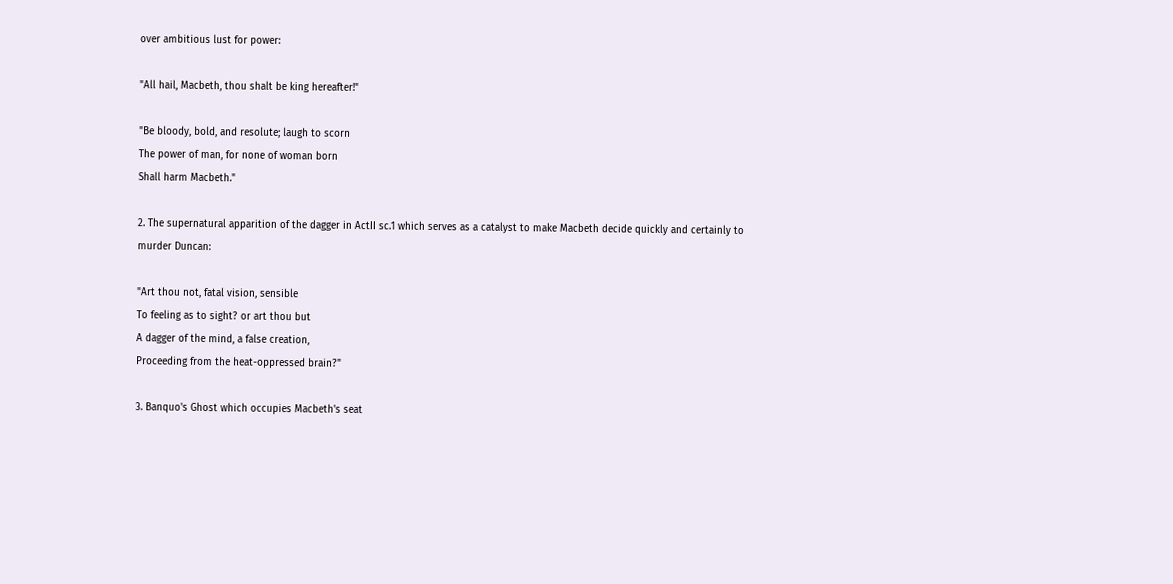over ambitious lust for power:

"All hail, Macbeth, thou shalt be king hereafter!"

"Be bloody, bold, and resolute; laugh to scorn
The power of man, for none of woman born
Shall harm Macbeth."

2. The supernatural apparition of the dagger in ActII sc.1 which serves as a catalyst to make Macbeth decide quickly and certainly to murder Duncan:

"Art thou not, fatal vision, sensible
To feeling as to sight? or art thou but
A dagger of the mind, a false creation,
Proceeding from the heat-oppressed brain?"

3. Banquo's Ghost which occupies Macbeth's seat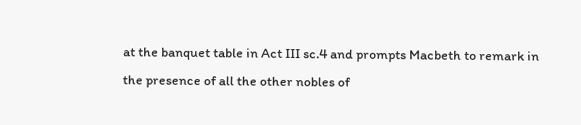at the banquet table in Act III sc.4 and prompts Macbeth to remark in the presence of all the other nobles of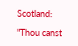Scotland:

"Thou canst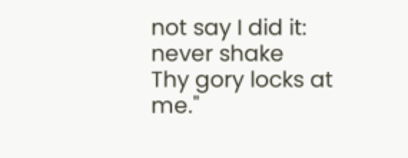not say I did it: never shake
Thy gory locks at me."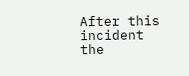After this incident the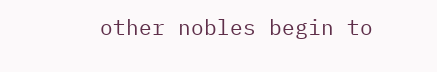other nobles begin to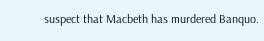suspect that Macbeth has murdered Banquo.